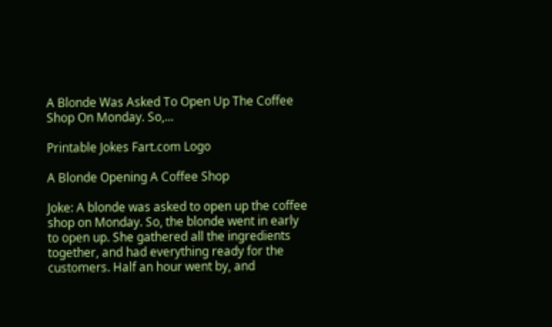A Blonde Was Asked To Open Up The Coffee Shop On Monday. So,...

Printable Jokes Fart.com Logo

A Blonde Opening A Coffee Shop

Joke: A blonde was asked to open up the coffee shop on Monday. So, the blonde went in early to open up. She gathered all the ingredients together, and had everything ready for the customers. Half an hour went by, and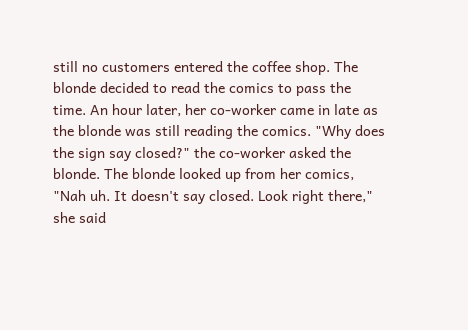still no customers entered the coffee shop. The blonde decided to read the comics to pass the time. An hour later, her co-worker came in late as the blonde was still reading the comics. "Why does the sign say closed?" the co-worker asked the blonde. The blonde looked up from her comics, "Nah uh. It doesn't say closed. Look right there," she said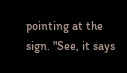pointing at the sign. "See, it says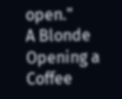open."
A Blonde Opening a Coffee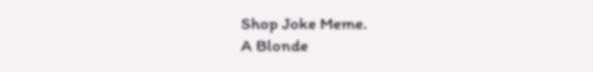Shop Joke Meme.
A Blonde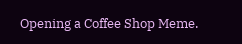Opening a Coffee Shop Meme.